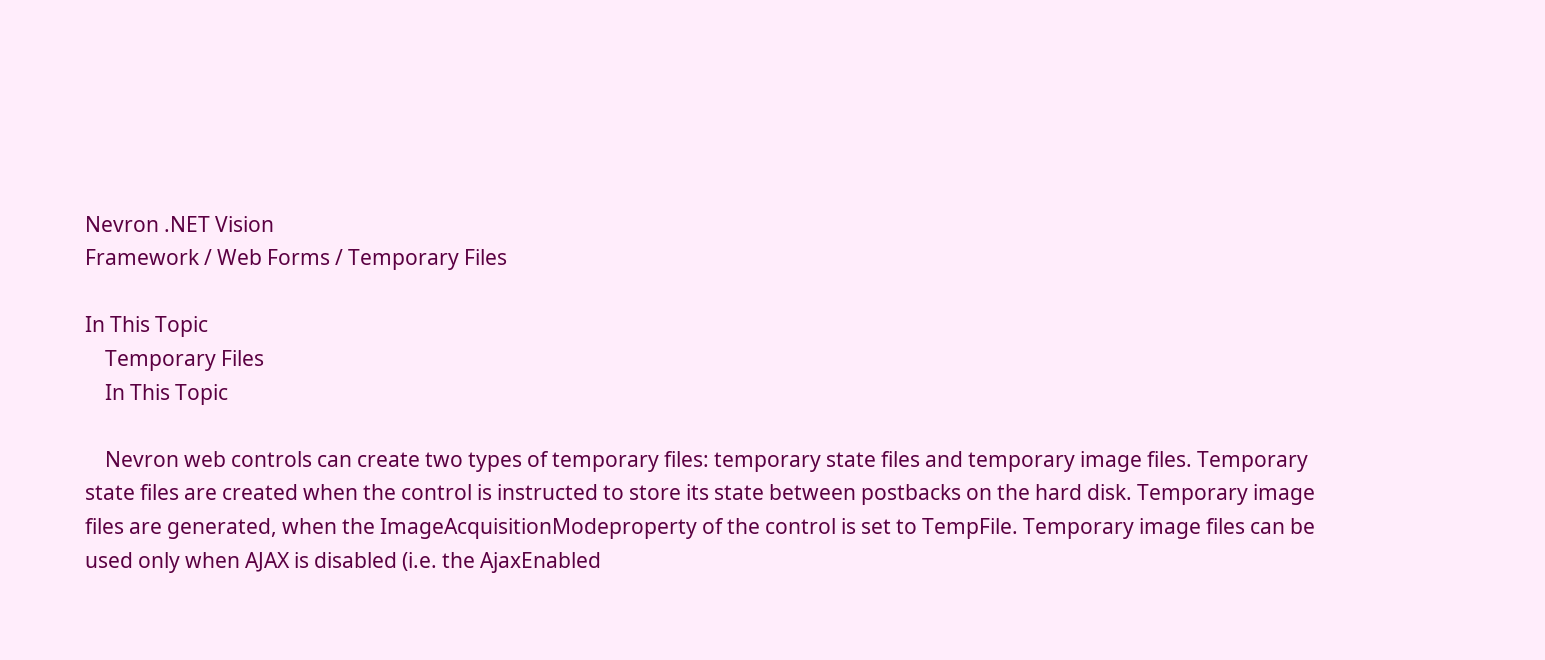Nevron .NET Vision
Framework / Web Forms / Temporary Files

In This Topic
    Temporary Files
    In This Topic

    Nevron web controls can create two types of temporary files: temporary state files and temporary image files. Temporary state files are created when the control is instructed to store its state between postbacks on the hard disk. Temporary image files are generated, when the ImageAcquisitionModeproperty of the control is set to TempFile. Temporary image files can be used only when AJAX is disabled (i.e. the AjaxEnabled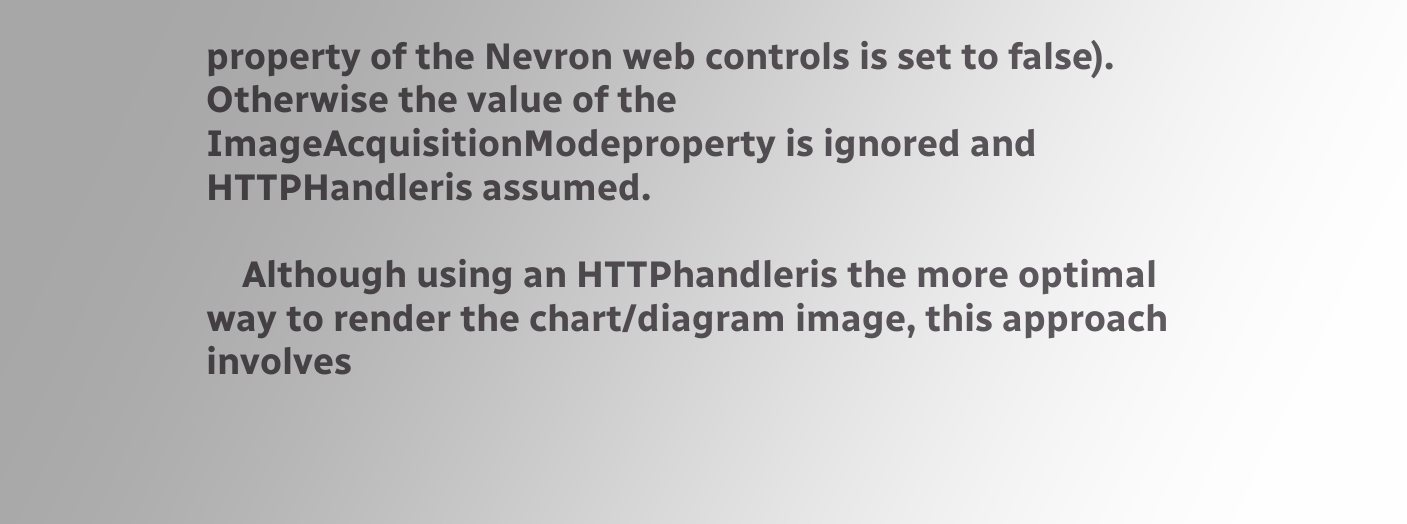property of the Nevron web controls is set to false). Otherwise the value of the ImageAcquisitionModeproperty is ignored and HTTPHandleris assumed.

    Although using an HTTPhandleris the more optimal way to render the chart/diagram image, this approach involves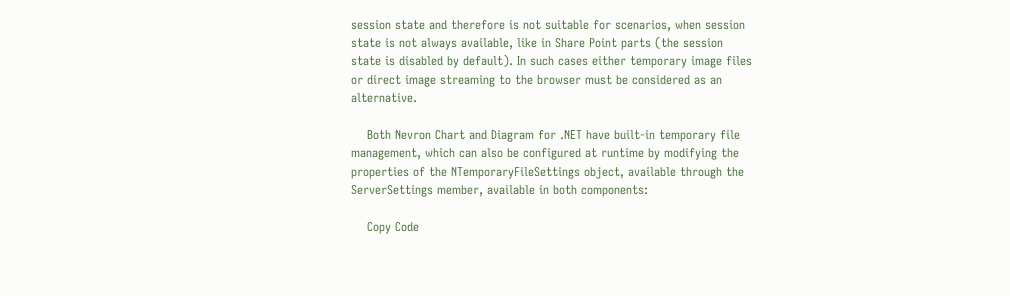session state and therefore is not suitable for scenarios, when session state is not always available, like in Share Point parts (the session state is disabled by default). In such cases either temporary image files or direct image streaming to the browser must be considered as an alternative.

    Both Nevron Chart and Diagram for .NET have built-in temporary file management, which can also be configured at runtime by modifying the properties of the NTemporaryFileSettings object, available through the ServerSettings member, available in both components:

    Copy Code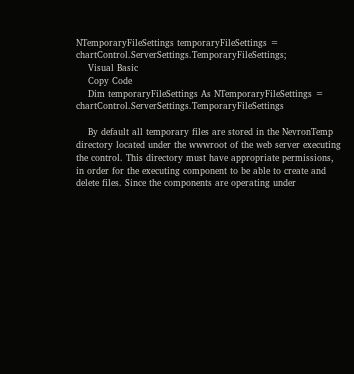NTemporaryFileSettings temporaryFileSettings = chartControl.ServerSettings.TemporaryFileSettings;
    Visual Basic
    Copy Code
    Dim temporaryFileSettings As NTemporaryFileSettings = chartControl.ServerSettings.TemporaryFileSettings

    By default all temporary files are stored in the NevronTemp directory located under the wwwroot of the web server executing the control. This directory must have appropriate permissions, in order for the executing component to be able to create and delete files. Since the components are operating under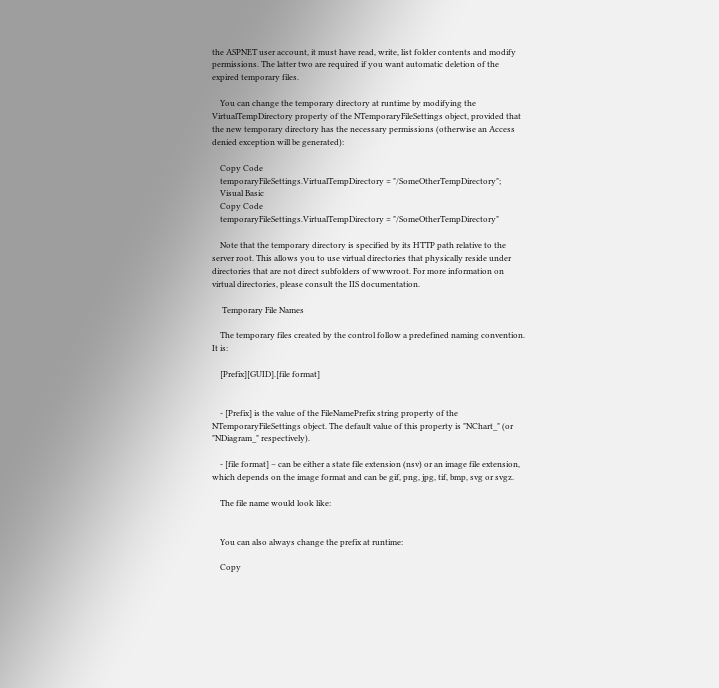the ASPNET user account, it must have read, write, list folder contents and modify permissions. The latter two are required if you want automatic deletion of the expired temporary files.

    You can change the temporary directory at runtime by modifying the VirtualTempDirectory property of the NTemporaryFileSettings object, provided that the new temporary directory has the necessary permissions (otherwise an Access denied exception will be generated):

    Copy Code
    temporaryFileSettings.VirtualTempDirectory = "/SomeOtherTempDirectory";
    Visual Basic
    Copy Code
    temporaryFileSettings.VirtualTempDirectory = "/SomeOtherTempDirectory"

    Note that the temporary directory is specified by its HTTP path relative to the server root. This allows you to use virtual directories that physically reside under directories that are not direct subfolders of wwwroot. For more information on virtual directories, please consult the IIS documentation.

     Temporary File Names

    The temporary files created by the control follow a predefined naming convention. It is:

    [Prefix][GUID].[file format]


    - [Prefix] is the value of the FileNamePrefix string property of the NTemporaryFileSettings object. The default value of this property is "NChart_" (or "NDiagram_" respectively).

    - [file format] – can be either a state file extension (nsv) or an image file extension, which depends on the image format and can be gif, png, jpg, tif, bmp, svg or svgz.

    The file name would look like:


    You can also always change the prefix at runtime:

    Copy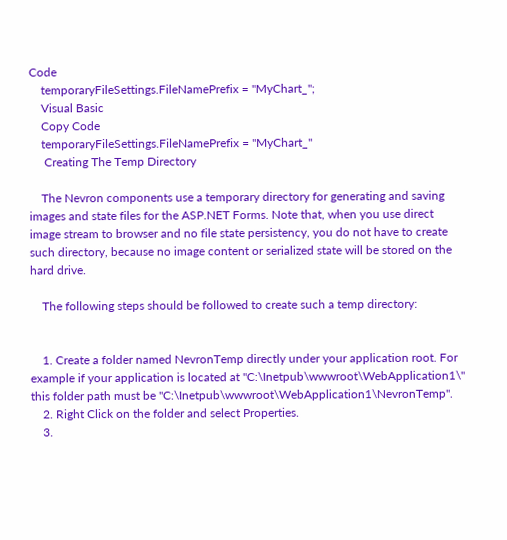Code
    temporaryFileSettings.FileNamePrefix = "MyChart_";
    Visual Basic
    Copy Code
    temporaryFileSettings.FileNamePrefix = "MyChart_"
     Creating The Temp Directory

    The Nevron components use a temporary directory for generating and saving images and state files for the ASP.NET Forms. Note that, when you use direct image stream to browser and no file state persistency, you do not have to create such directory, because no image content or serialized state will be stored on the hard drive.

    The following steps should be followed to create such a temp directory:


    1. Create a folder named NevronTemp directly under your application root. For example if your application is located at "C:\Inetpub\wwwroot\WebApplication1\" this folder path must be "C:\Inetpub\wwwroot\WebApplication1\NevronTemp".
    2. Right Click on the folder and select Properties.
    3.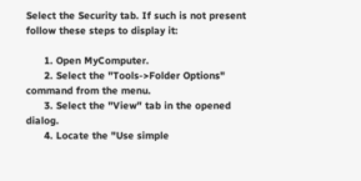Select the Security tab. If such is not present follow these steps to display it:

      1. Open MyComputer.
      2. Select the "Tools->Folder Options" command from the menu.
      3. Select the "View" tab in the opened dialog.
      4. Locate the "Use simple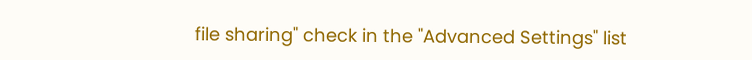file sharing" check in the "Advanced Settings" list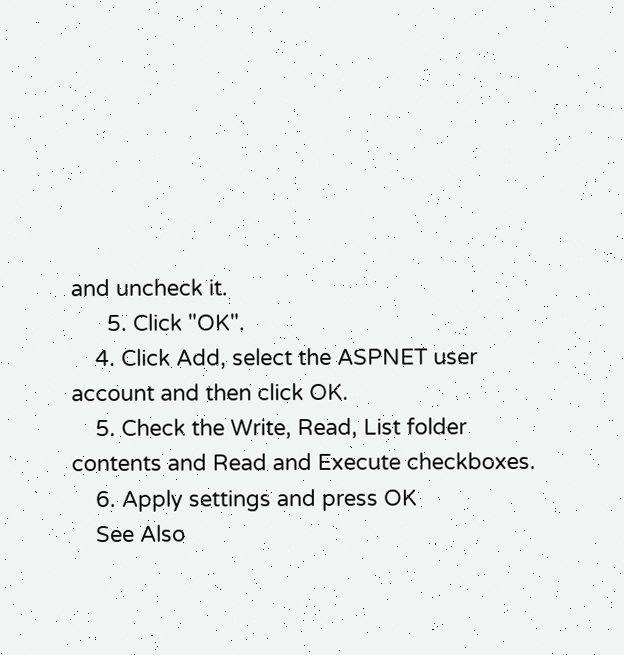and uncheck it.
      5. Click "OK".
    4. Click Add, select the ASPNET user account and then click OK.
    5. Check the Write, Read, List folder contents and Read and Execute checkboxes.
    6. Apply settings and press OK
    See Also